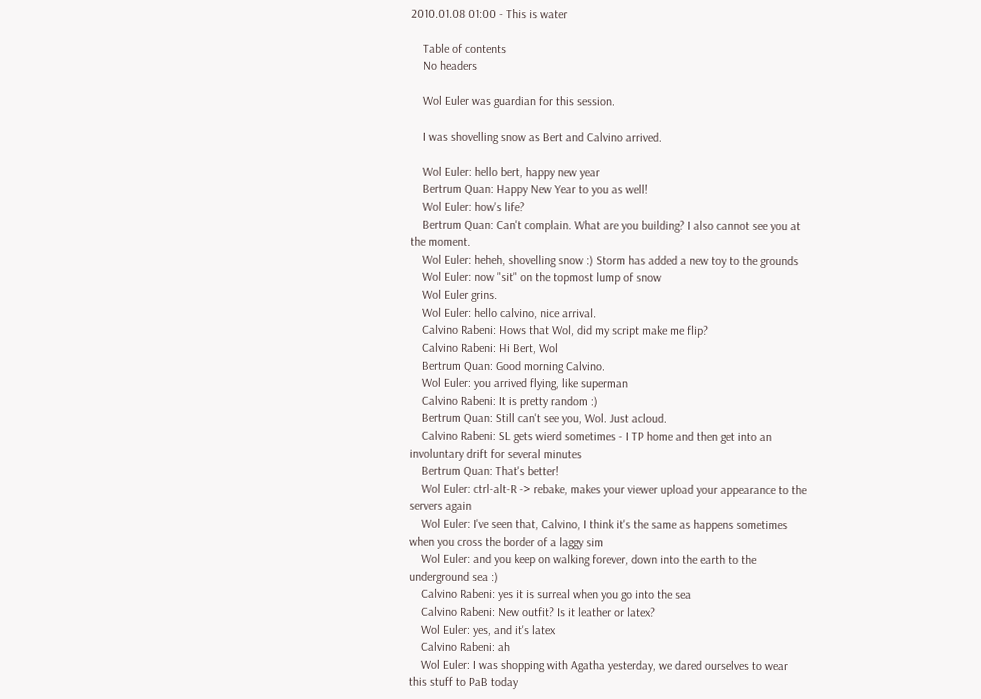2010.01.08 01:00 - This is water

    Table of contents
    No headers

    Wol Euler was guardian for this session.

    I was shovelling snow as Bert and Calvino arrived.

    Wol Euler: hello bert, happy new year
    Bertrum Quan: Happy New Year to you as well!
    Wol Euler: how's life?
    Bertrum Quan: Can't complain. What are you building? I also cannot see you at the moment.
    Wol Euler: heheh, shovelling snow :) Storm has added a new toy to the grounds
    Wol Euler: now "sit" on the topmost lump of snow
    Wol Euler grins.
    Wol Euler: hello calvino, nice arrival.
    Calvino Rabeni: Hows that Wol, did my script make me flip?
    Calvino Rabeni: Hi Bert, Wol
    Bertrum Quan: Good morning Calvino.
    Wol Euler: you arrived flying, like superman
    Calvino Rabeni: It is pretty random :)
    Bertrum Quan: Still can't see you, Wol. Just acloud.
    Calvino Rabeni: SL gets wierd sometimes - I TP home and then get into an involuntary drift for several minutes
    Bertrum Quan: That's better!
    Wol Euler: ctrl-alt-R -> rebake, makes your viewer upload your appearance to the servers again
    Wol Euler: I've seen that, Calvino, I think it's the same as happens sometimes when you cross the border of a laggy sim
    Wol Euler: and you keep on walking forever, down into the earth to the underground sea :)
    Calvino Rabeni: yes it is surreal when you go into the sea
    Calvino Rabeni: New outfit? Is it leather or latex?
    Wol Euler: yes, and it's latex
    Calvino Rabeni: ah
    Wol Euler: I was shopping with Agatha yesterday, we dared ourselves to wear this stuff to PaB today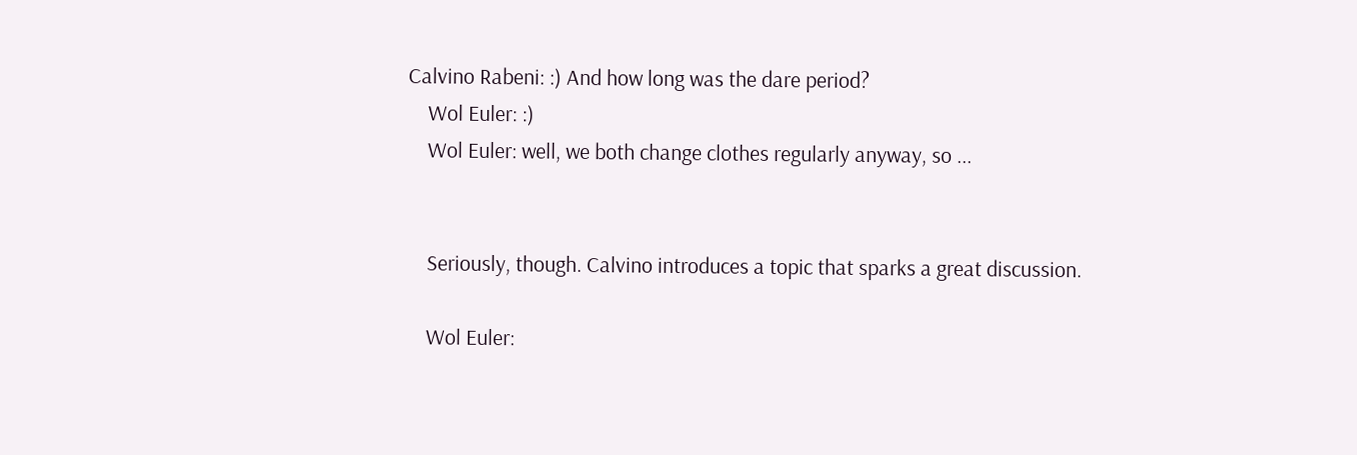Calvino Rabeni: :) And how long was the dare period?
    Wol Euler: :)
    Wol Euler: well, we both change clothes regularly anyway, so ...


    Seriously, though. Calvino introduces a topic that sparks a great discussion.

    Wol Euler: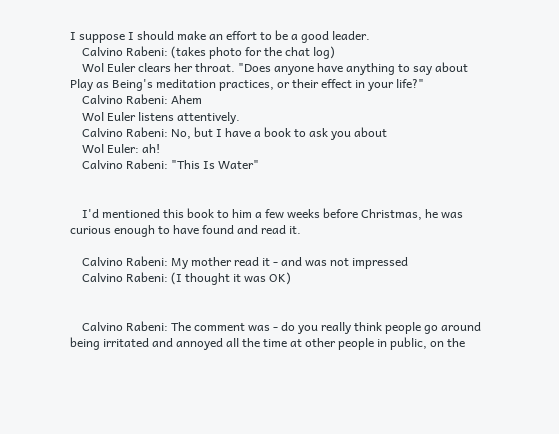I suppose I should make an effort to be a good leader.
    Calvino Rabeni: (takes photo for the chat log)
    Wol Euler clears her throat. "Does anyone have anything to say about Play as Being's meditation practices, or their effect in your life?"
    Calvino Rabeni: Ahem
    Wol Euler listens attentively.
    Calvino Rabeni: No, but I have a book to ask you about
    Wol Euler: ah!
    Calvino Rabeni: "This Is Water"


    I'd mentioned this book to him a few weeks before Christmas, he was curious enough to have found and read it.

    Calvino Rabeni: My mother read it - and was not impressed
    Calvino Rabeni: (I thought it was OK)


    Calvino Rabeni: The comment was - do you really think people go around being irritated and annoyed all the time at other people in public, on the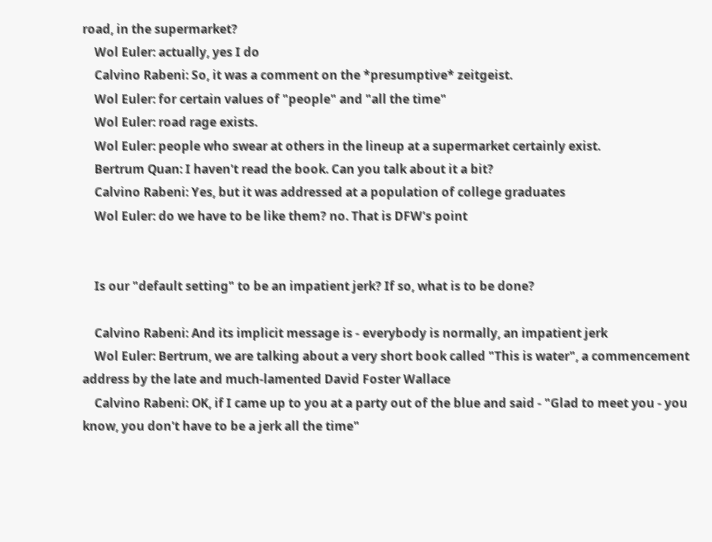road, in the supermarket?
    Wol Euler: actually, yes I do
    Calvino Rabeni: So, it was a comment on the *presumptive* zeitgeist.
    Wol Euler: for certain values of "people" and "all the time"
    Wol Euler: road rage exists.
    Wol Euler: people who swear at others in the lineup at a supermarket certainly exist.
    Bertrum Quan: I haven't read the book. Can you talk about it a bit?
    Calvino Rabeni: Yes, but it was addressed at a population of college graduates
    Wol Euler: do we have to be like them? no. That is DFW's point


    Is our "default setting" to be an impatient jerk? If so, what is to be done?

    Calvino Rabeni: And its implicit message is - everybody is normally, an impatient jerk
    Wol Euler: Bertrum, we are talking about a very short book called "This is water", a commencement address by the late and much-lamented David Foster Wallace
    Calvino Rabeni: OK, if I came up to you at a party out of the blue and said - "Glad to meet you - you know, you don't have to be a jerk all the time"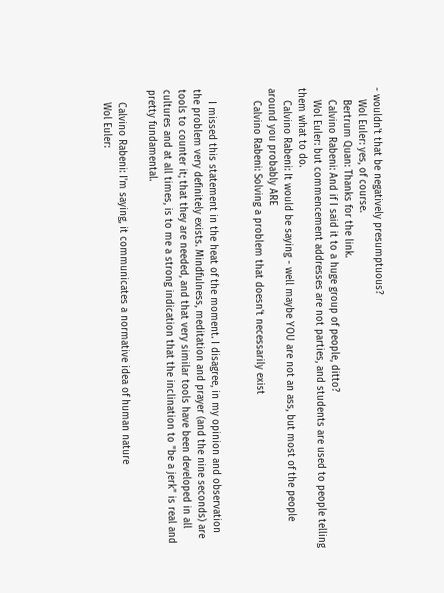- wouldn't that be negatively presumptuous?
    Wol Euler: yes, of course.
    Bertrum Quan: Thanks for the link.
    Calvino Rabeni: And if I said it to a huge group of people, ditto?
    Wol Euler: but commencement addresses are not parties, and students are used to people telling them what to do.
    Calvino Rabeni: It would be saying - well maybe YOU are not an ass, but most of the people around you probably ARE
    Calvino Rabeni: Solving a problem that doesn't necessarily exist


    I missed this statement in the heat of the moment. I disagree, in my opinion and observation the problem very definitely exists. Mindfulness, meditation and prayer (and the nine seconds) are tools to counter it; that they are needed, and that very similar tools have been developed in all cultures and at all times, is to me a strong indication that the inclination to "be a jerk" is real and pretty fundamental.

    Calvino Rabeni: I'm saying, it communicates a normative idea of human nature
    Wol Euler: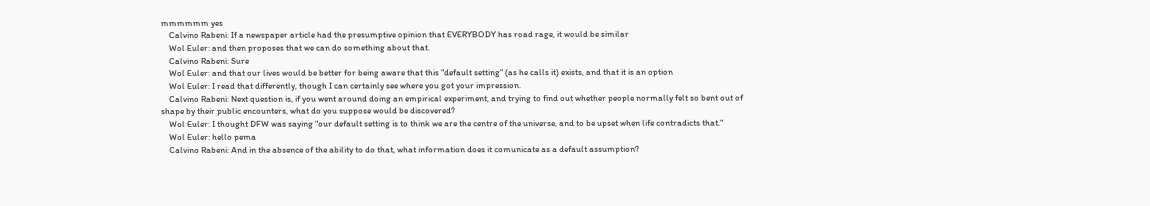mmmmmm yes
    Calvino Rabeni: If a newspaper article had the presumptive opinion that EVERYBODY has road rage, it would be similar
    Wol Euler: and then proposes that we can do something about that.
    Calvino Rabeni: Sure
    Wol Euler: and that our lives would be better for being aware that this "default setting" (as he calls it) exists, and that it is an option
    Wol Euler: I read that differently, though I can certainly see where you got your impression.
    Calvino Rabeni: Next question is, if you went around doing an empirical experiment, and trying to find out whether people normally felt so bent out of shape by their public encounters, what do you suppose would be discovered?
    Wol Euler: I thought DFW was saying "our default setting is to think we are the centre of the universe, and to be upset when life contradicts that."
    Wol Euler: hello pema
    Calvino Rabeni: And in the absence of the ability to do that, what information does it comunicate as a default assumption?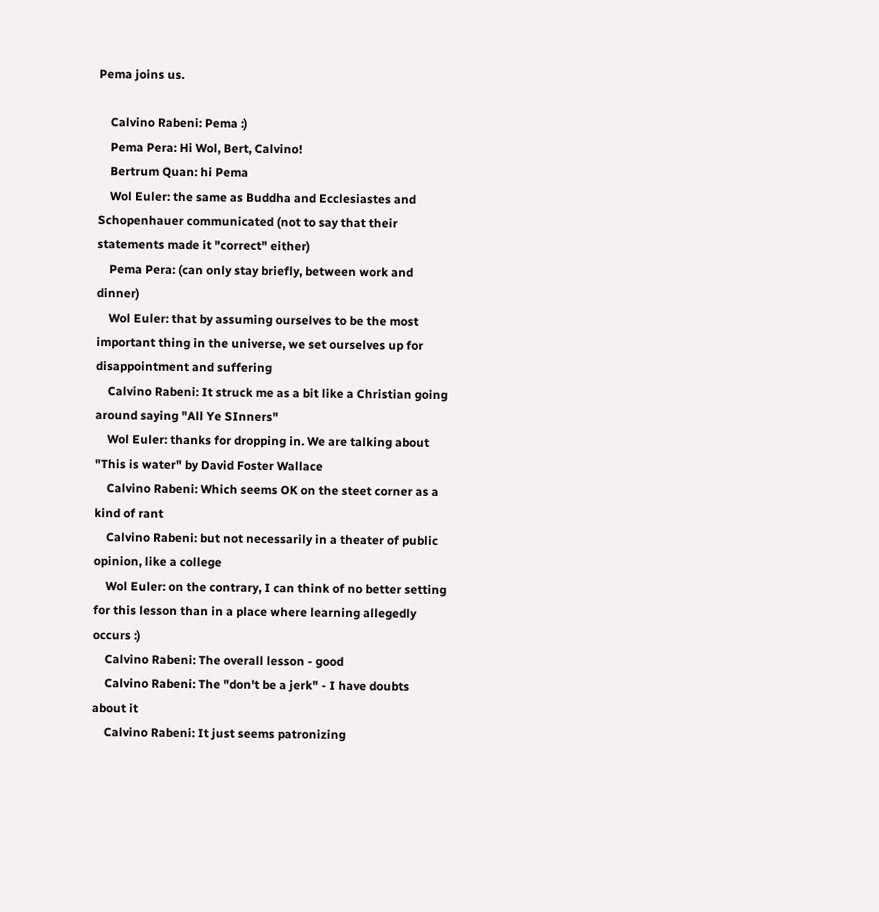Pema joins us.

    Calvino Rabeni: Pema :)
    Pema Pera: Hi Wol, Bert, Calvino!
    Bertrum Quan: hi Pema
    Wol Euler: the same as Buddha and Ecclesiastes and Schopenhauer communicated (not to say that their statements made it "correct" either)
    Pema Pera: (can only stay briefly, between work and dinner)
    Wol Euler: that by assuming ourselves to be the most important thing in the universe, we set ourselves up for disappointment and suffering
    Calvino Rabeni: It struck me as a bit like a Christian going around saying "All Ye SInners"
    Wol Euler: thanks for dropping in. We are talking about "This is water" by David Foster Wallace
    Calvino Rabeni: Which seems OK on the steet corner as a kind of rant
    Calvino Rabeni: but not necessarily in a theater of public opinion, like a college
    Wol Euler: on the contrary, I can think of no better setting for this lesson than in a place where learning allegedly occurs :)
    Calvino Rabeni: The overall lesson - good
    Calvino Rabeni: The "don't be a jerk" - I have doubts about it
    Calvino Rabeni: It just seems patronizing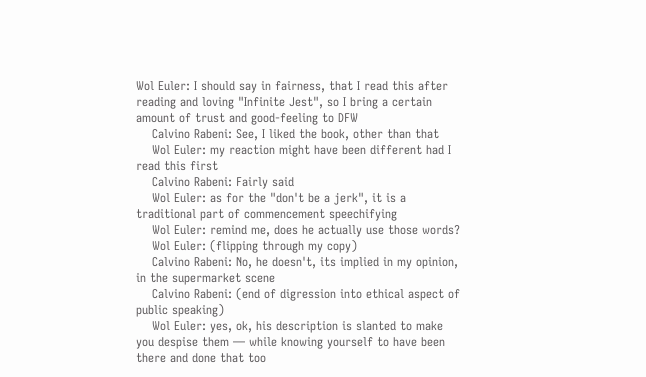Wol Euler: I should say in fairness, that I read this after reading and loving "Infinite Jest", so I bring a certain amount of trust and good-feeling to DFW
    Calvino Rabeni: See, I liked the book, other than that
    Wol Euler: my reaction might have been different had I read this first
    Calvino Rabeni: Fairly said
    Wol Euler: as for the "don't be a jerk", it is a traditional part of commencement speechifying
    Wol Euler: remind me, does he actually use those words?
    Wol Euler: (flipping through my copy)
    Calvino Rabeni: No, he doesn't, its implied in my opinion, in the supermarket scene
    Calvino Rabeni: (end of digression into ethical aspect of public speaking)
    Wol Euler: yes, ok, his description is slanted to make you despise them — while knowing yourself to have been there and done that too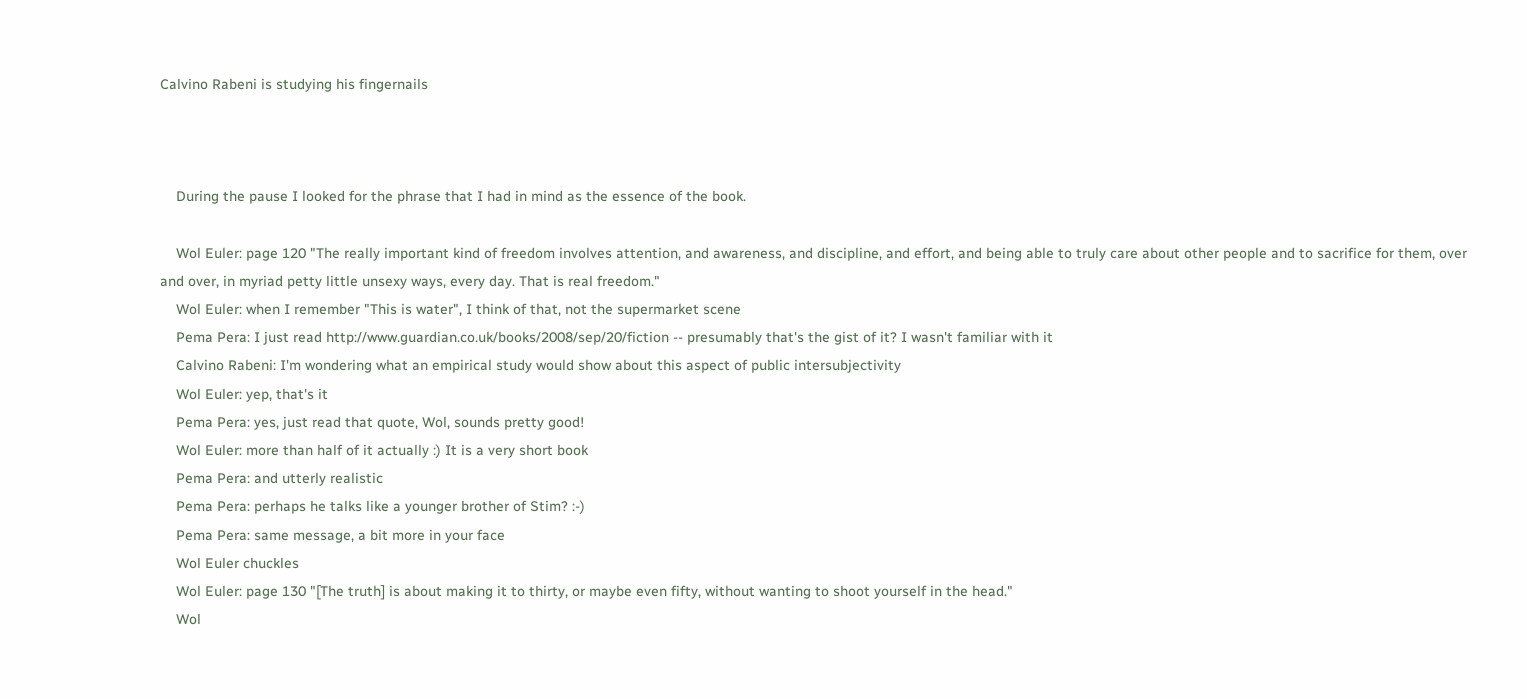Calvino Rabeni is studying his fingernails



    During the pause I looked for the phrase that I had in mind as the essence of the book.

    Wol Euler: page 120 "The really important kind of freedom involves attention, and awareness, and discipline, and effort, and being able to truly care about other people and to sacrifice for them, over and over, in myriad petty little unsexy ways, every day. That is real freedom."
    Wol Euler: when I remember "This is water", I think of that, not the supermarket scene
    Pema Pera: I just read http://www.guardian.co.uk/books/2008/sep/20/fiction -- presumably that's the gist of it? I wasn't familiar with it
    Calvino Rabeni: I'm wondering what an empirical study would show about this aspect of public intersubjectivity
    Wol Euler: yep, that's it
    Pema Pera: yes, just read that quote, Wol, sounds pretty good!
    Wol Euler: more than half of it actually :) It is a very short book
    Pema Pera: and utterly realistic
    Pema Pera: perhaps he talks like a younger brother of Stim? :-)
    Pema Pera: same message, a bit more in your face
    Wol Euler chuckles
    Wol Euler: page 130 "[The truth] is about making it to thirty, or maybe even fifty, without wanting to shoot yourself in the head."
    Wol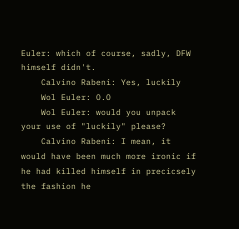Euler: which of course, sadly, DFW himself didn't.
    Calvino Rabeni: Yes, luckily
    Wol Euler: O.O
    Wol Euler: would you unpack your use of "luckily" please?
    Calvino Rabeni: I mean, it would have been much more ironic if he had killed himself in precicsely the fashion he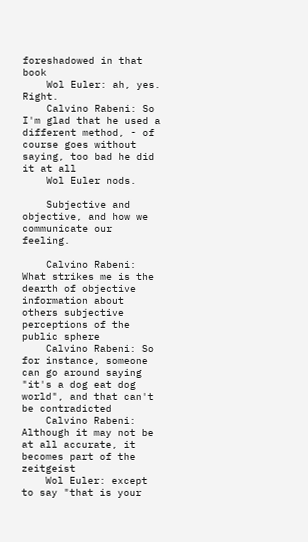foreshadowed in that book
    Wol Euler: ah, yes. Right.
    Calvino Rabeni: So I'm glad that he used a different method, - of course goes without saying, too bad he did it at all
    Wol Euler nods.

    Subjective and objective, and how we communicate our feeling.

    Calvino Rabeni: What strikes me is the dearth of objective information about others subjective perceptions of the public sphere
    Calvino Rabeni: So for instance, someone can go around saying "it's a dog eat dog world", and that can't be contradicted
    Calvino Rabeni: Although it may not be at all accurate, it becomes part of the zeitgeist
    Wol Euler: except to say "that is your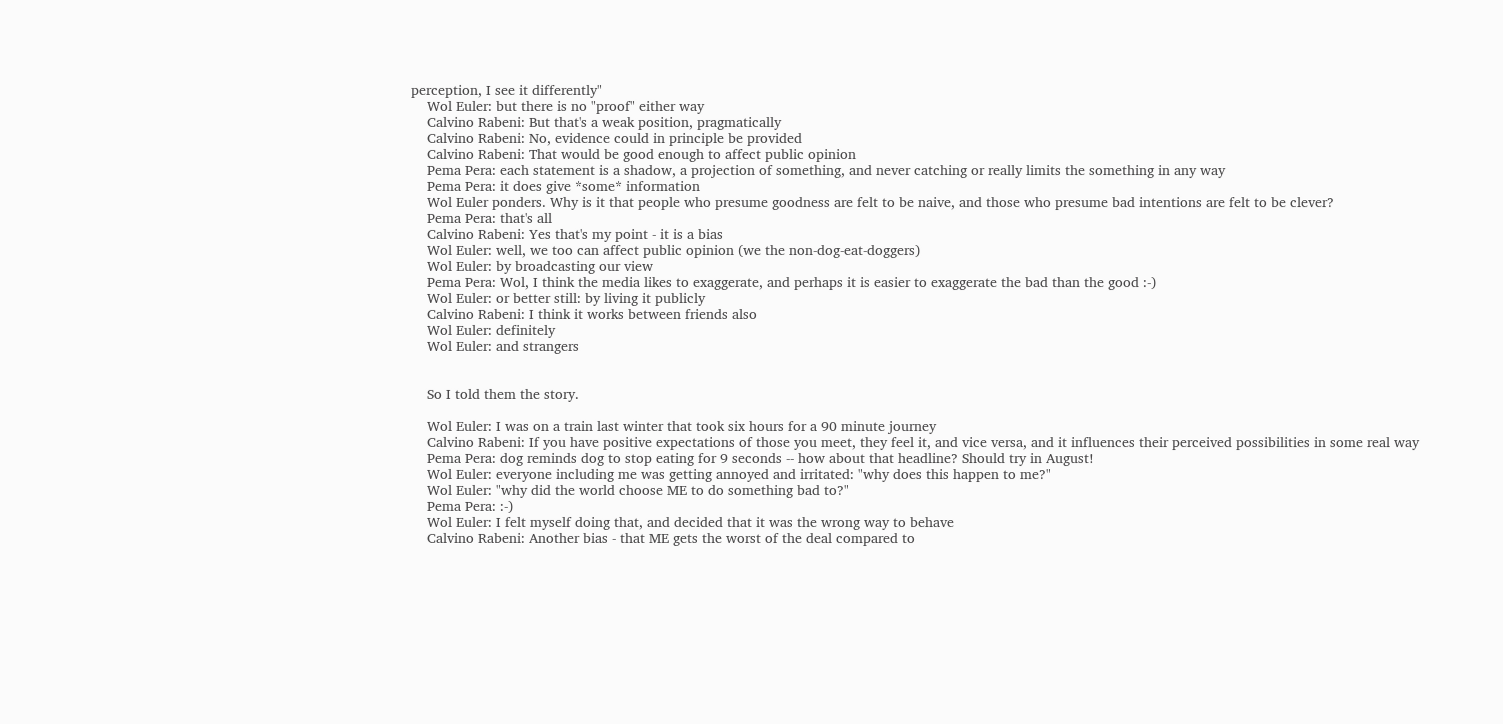perception, I see it differently"
    Wol Euler: but there is no "proof" either way
    Calvino Rabeni: But that's a weak position, pragmatically
    Calvino Rabeni: No, evidence could in principle be provided
    Calvino Rabeni: That would be good enough to affect public opinion
    Pema Pera: each statement is a shadow, a projection of something, and never catching or really limits the something in any way
    Pema Pera: it does give *some* information
    Wol Euler ponders. Why is it that people who presume goodness are felt to be naive, and those who presume bad intentions are felt to be clever?
    Pema Pera: that's all
    Calvino Rabeni: Yes that's my point - it is a bias
    Wol Euler: well, we too can affect public opinion (we the non-dog-eat-doggers)
    Wol Euler: by broadcasting our view
    Pema Pera: Wol, I think the media likes to exaggerate, and perhaps it is easier to exaggerate the bad than the good :-)
    Wol Euler: or better still: by living it publicly
    Calvino Rabeni: I think it works between friends also
    Wol Euler: definitely
    Wol Euler: and strangers


    So I told them the story.

    Wol Euler: I was on a train last winter that took six hours for a 90 minute journey
    Calvino Rabeni: If you have positive expectations of those you meet, they feel it, and vice versa, and it influences their perceived possibilities in some real way
    Pema Pera: dog reminds dog to stop eating for 9 seconds -- how about that headline? Should try in August!
    Wol Euler: everyone including me was getting annoyed and irritated: "why does this happen to me?"
    Wol Euler: "why did the world choose ME to do something bad to?"
    Pema Pera: :-)
    Wol Euler: I felt myself doing that, and decided that it was the wrong way to behave
    Calvino Rabeni: Another bias - that ME gets the worst of the deal compared to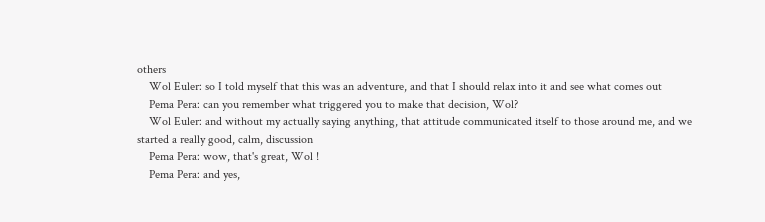others
    Wol Euler: so I told myself that this was an adventure, and that I should relax into it and see what comes out
    Pema Pera: can you remember what triggered you to make that decision, Wol?
    Wol Euler: and without my actually saying anything, that attitude communicated itself to those around me, and we started a really good, calm, discussion
    Pema Pera: wow, that's great, Wol !
    Pema Pera: and yes,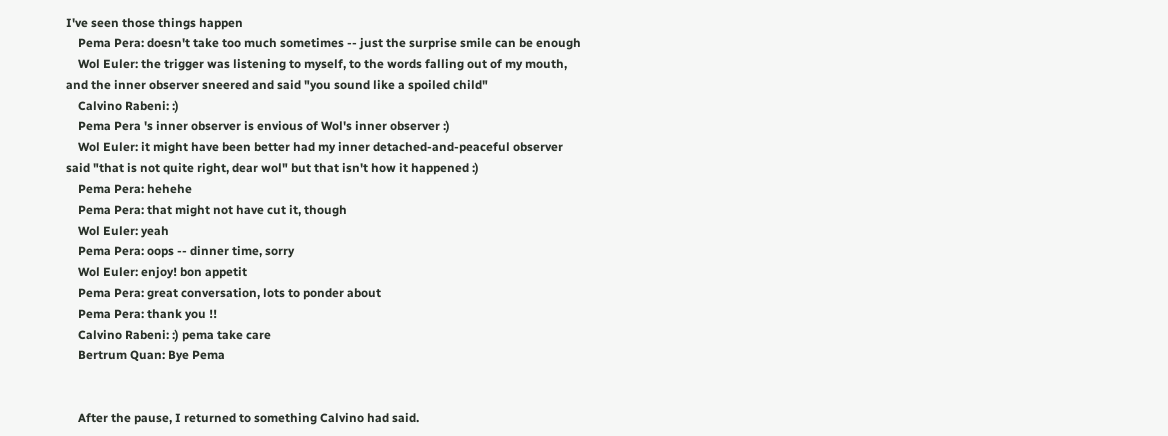I've seen those things happen
    Pema Pera: doesn't take too much sometimes -- just the surprise smile can be enough
    Wol Euler: the trigger was listening to myself, to the words falling out of my mouth, and the inner observer sneered and said "you sound like a spoiled child"
    Calvino Rabeni: :)
    Pema Pera 's inner observer is envious of Wol's inner observer :)
    Wol Euler: it might have been better had my inner detached-and-peaceful observer said "that is not quite right, dear wol" but that isn't how it happened :)
    Pema Pera: hehehe
    Pema Pera: that might not have cut it, though
    Wol Euler: yeah
    Pema Pera: oops -- dinner time, sorry
    Wol Euler: enjoy! bon appetit
    Pema Pera: great conversation, lots to ponder about
    Pema Pera: thank you !!
    Calvino Rabeni: :) pema take care
    Bertrum Quan: Bye Pema


    After the pause, I returned to something Calvino had said.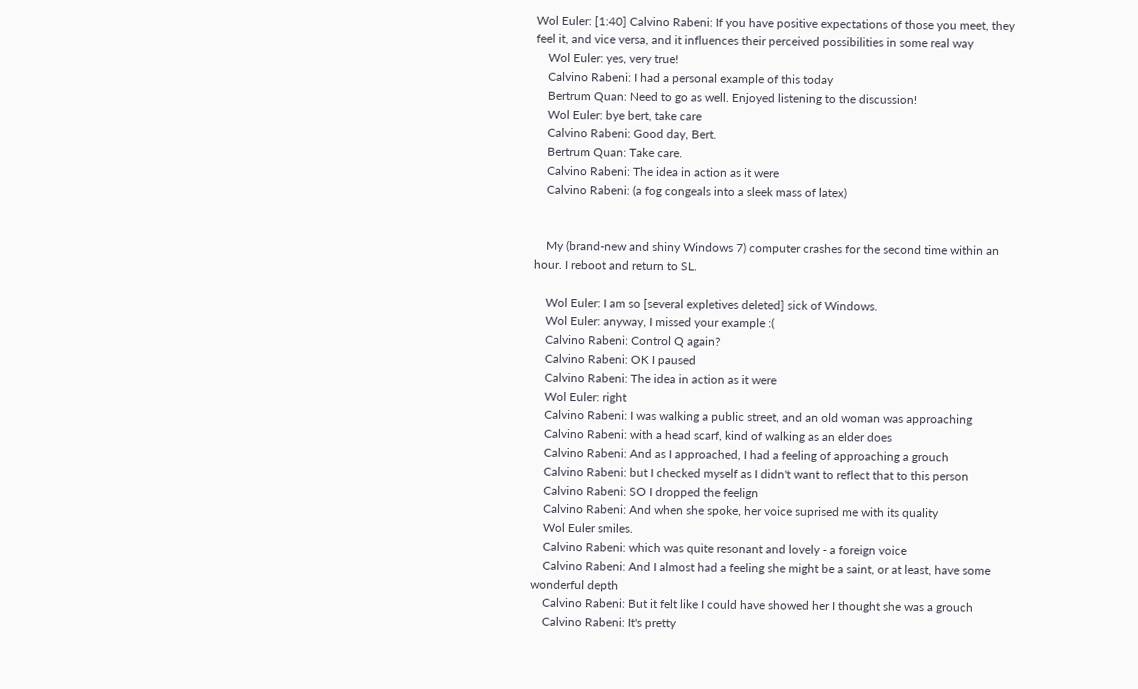Wol Euler: [1:40] Calvino Rabeni: If you have positive expectations of those you meet, they feel it, and vice versa, and it influences their perceived possibilities in some real way
    Wol Euler: yes, very true!
    Calvino Rabeni: I had a personal example of this today
    Bertrum Quan: Need to go as well. Enjoyed listening to the discussion!
    Wol Euler: bye bert, take care
    Calvino Rabeni: Good day, Bert.
    Bertrum Quan: Take care.
    Calvino Rabeni: The idea in action as it were
    Calvino Rabeni: (a fog congeals into a sleek mass of latex)


    My (brand-new and shiny Windows 7) computer crashes for the second time within an hour. I reboot and return to SL.

    Wol Euler: I am so [several expletives deleted] sick of Windows.
    Wol Euler: anyway, I missed your example :(
    Calvino Rabeni: Control Q again?
    Calvino Rabeni: OK I paused
    Calvino Rabeni: The idea in action as it were
    Wol Euler: right
    Calvino Rabeni: I was walking a public street, and an old woman was approaching
    Calvino Rabeni: with a head scarf, kind of walking as an elder does
    Calvino Rabeni: And as I approached, I had a feeling of approaching a grouch
    Calvino Rabeni: but I checked myself as I didn't want to reflect that to this person
    Calvino Rabeni: SO I dropped the feelign
    Calvino Rabeni: And when she spoke, her voice suprised me with its quality
    Wol Euler smiles.
    Calvino Rabeni: which was quite resonant and lovely - a foreign voice
    Calvino Rabeni: And I almost had a feeling she might be a saint, or at least, have some wonderful depth
    Calvino Rabeni: But it felt like I could have showed her I thought she was a grouch
    Calvino Rabeni: It's pretty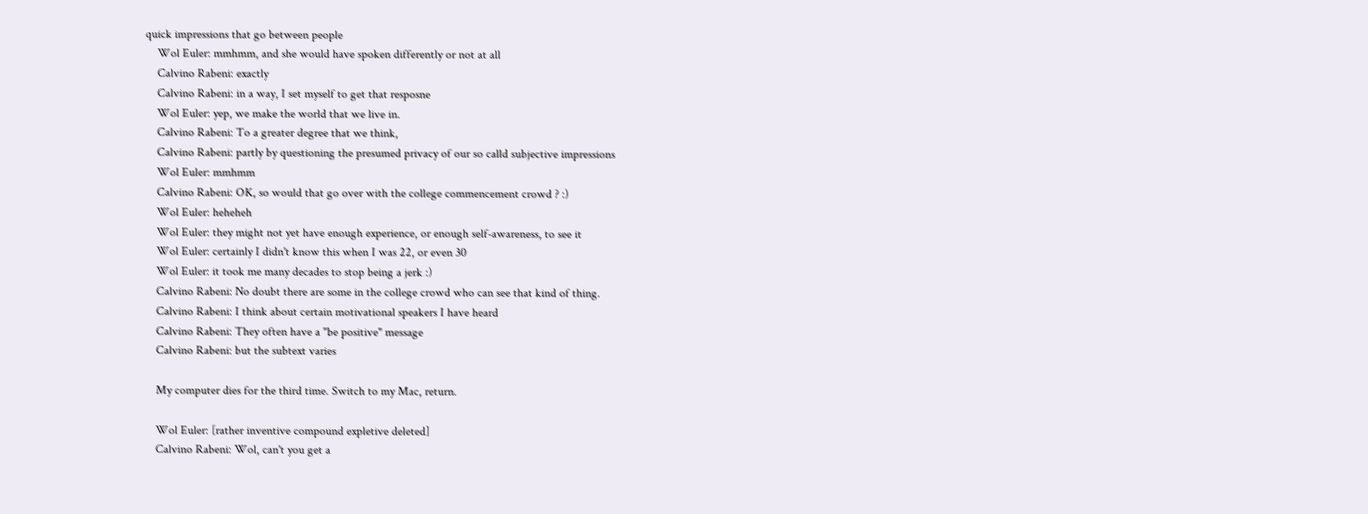quick impressions that go between people
    Wol Euler: mmhmm, and she would have spoken differently or not at all
    Calvino Rabeni: exactly
    Calvino Rabeni: in a way, I set myself to get that resposne
    Wol Euler: yep, we make the world that we live in.
    Calvino Rabeni: To a greater degree that we think,
    Calvino Rabeni: partly by questioning the presumed privacy of our so calld subjective impressions
    Wol Euler: mmhmm
    Calvino Rabeni: OK, so would that go over with the college commencement crowd ? :)
    Wol Euler: heheheh
    Wol Euler: they might not yet have enough experience, or enough self-awareness, to see it
    Wol Euler: certainly I didn't know this when I was 22, or even 30
    Wol Euler: it took me many decades to stop being a jerk :)
    Calvino Rabeni: No doubt there are some in the college crowd who can see that kind of thing.
    Calvino Rabeni: I think about certain motivational speakers I have heard
    Calvino Rabeni: They often have a "be positive" message
    Calvino Rabeni: but the subtext varies

    My computer dies for the third time. Switch to my Mac, return.

    Wol Euler: [rather inventive compound expletive deleted]
    Calvino Rabeni: Wol, can't you get a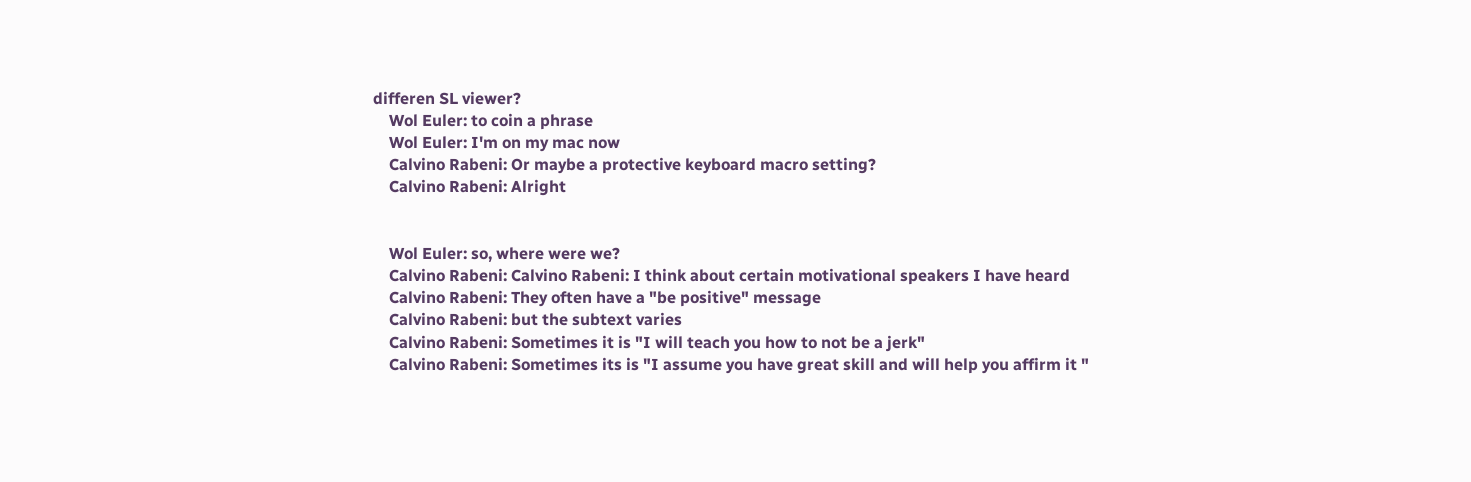differen SL viewer?
    Wol Euler: to coin a phrase
    Wol Euler: I'm on my mac now
    Calvino Rabeni: Or maybe a protective keyboard macro setting?
    Calvino Rabeni: Alright


    Wol Euler: so, where were we?
    Calvino Rabeni: Calvino Rabeni: I think about certain motivational speakers I have heard
    Calvino Rabeni: They often have a "be positive" message
    Calvino Rabeni: but the subtext varies
    Calvino Rabeni: Sometimes it is "I will teach you how to not be a jerk"
    Calvino Rabeni: Sometimes its is "I assume you have great skill and will help you affirm it "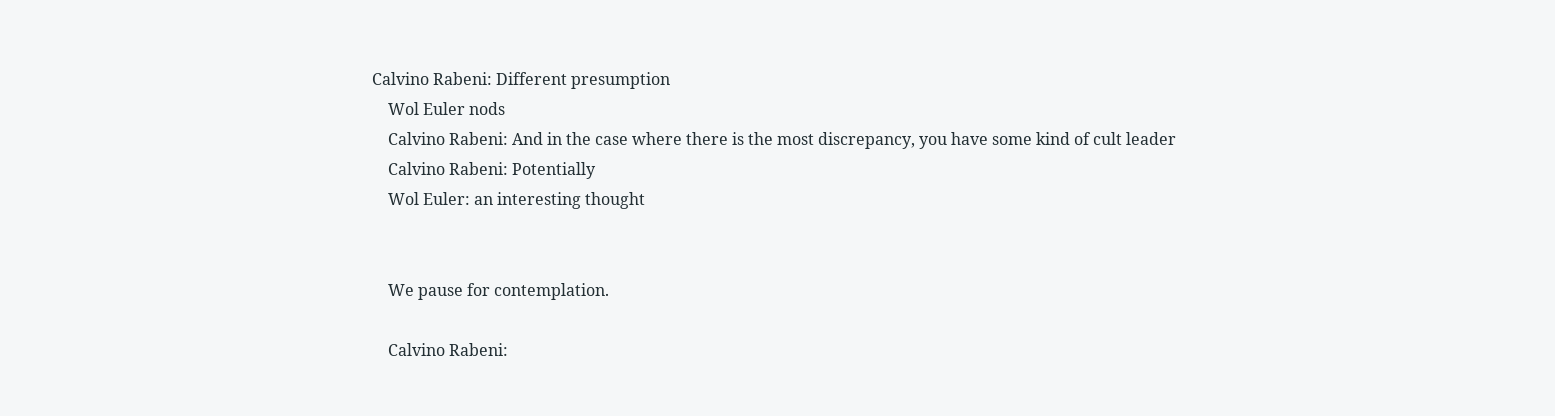Calvino Rabeni: Different presumption
    Wol Euler nods
    Calvino Rabeni: And in the case where there is the most discrepancy, you have some kind of cult leader
    Calvino Rabeni: Potentially
    Wol Euler: an interesting thought


    We pause for contemplation.

    Calvino Rabeni: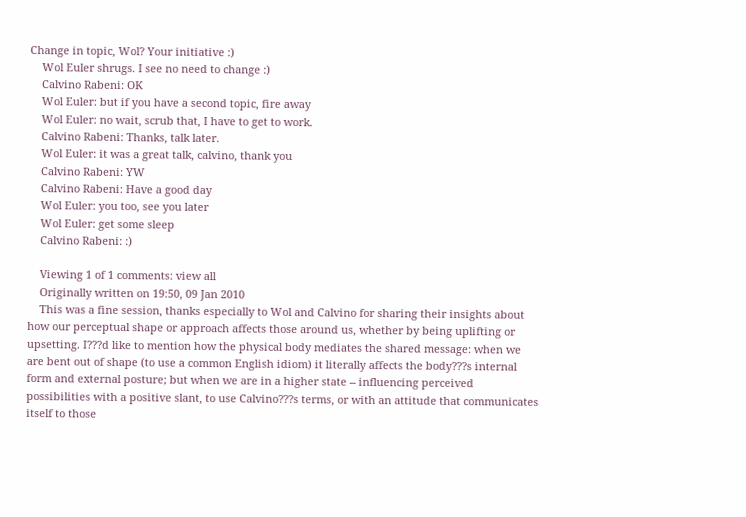Change in topic, Wol? Your initiative :)
    Wol Euler shrugs. I see no need to change :)
    Calvino Rabeni: OK
    Wol Euler: but if you have a second topic, fire away
    Wol Euler: no wait, scrub that, I have to get to work.
    Calvino Rabeni: Thanks, talk later.
    Wol Euler: it was a great talk, calvino, thank you
    Calvino Rabeni: YW
    Calvino Rabeni: Have a good day
    Wol Euler: you too, see you later
    Wol Euler: get some sleep
    Calvino Rabeni: :)

    Viewing 1 of 1 comments: view all
    Originally written on 19:50, 09 Jan 2010
    This was a fine session, thanks especially to Wol and Calvino for sharing their insights about how our perceptual shape or approach affects those around us, whether by being uplifting or upsetting. I???d like to mention how the physical body mediates the shared message: when we are bent out of shape (to use a common English idiom) it literally affects the body???s internal form and external posture; but when we are in a higher state -- influencing perceived possibilities with a positive slant, to use Calvino???s terms, or with an attitude that communicates itself to those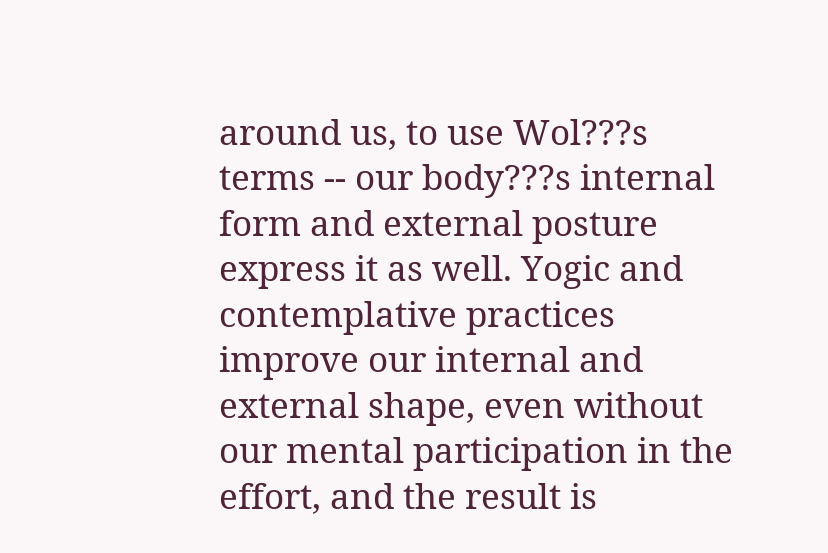around us, to use Wol???s terms -- our body???s internal form and external posture express it as well. Yogic and contemplative practices improve our internal and external shape, even without our mental participation in the effort, and the result is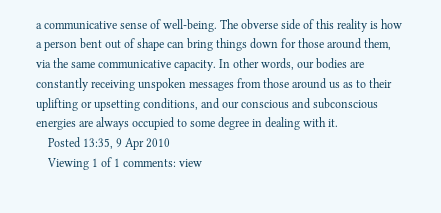a communicative sense of well-being. The obverse side of this reality is how a person bent out of shape can bring things down for those around them, via the same communicative capacity. In other words, our bodies are constantly receiving unspoken messages from those around us as to their uplifting or upsetting conditions, and our conscious and subconscious energies are always occupied to some degree in dealing with it.
    Posted 13:35, 9 Apr 2010
    Viewing 1 of 1 comments: view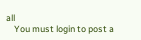all
    You must login to post a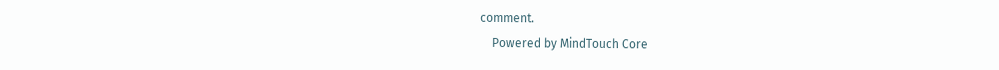comment.
    Powered by MindTouch Core